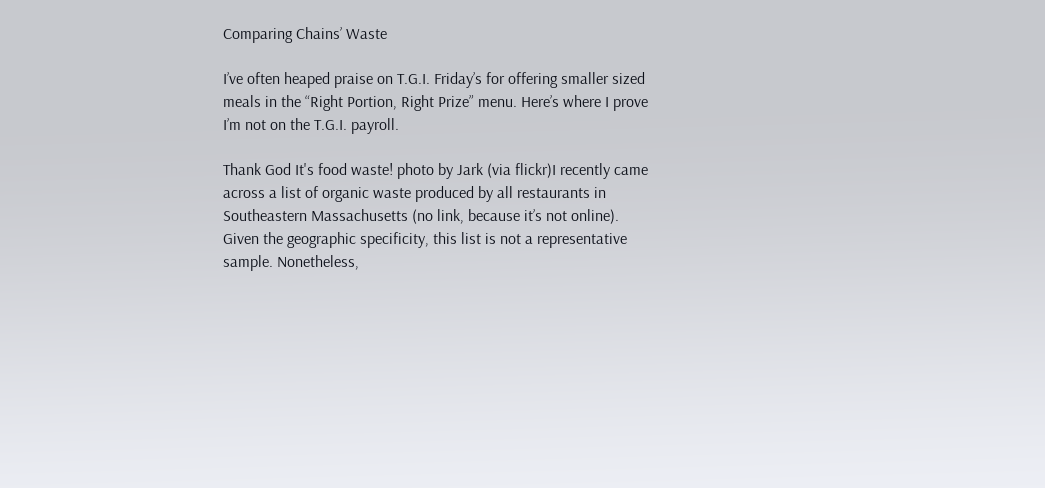Comparing Chains’ Waste

I’ve often heaped praise on T.G.I. Friday’s for offering smaller sized meals in the “Right Portion, Right Prize” menu. Here’s where I prove I’m not on the T.G.I. payroll.

Thank God It's food waste! photo by Jark (via flickr)I recently came across a list of organic waste produced by all restaurants in Southeastern Massachusetts (no link, because it’s not online). Given the geographic specificity, this list is not a representative sample. Nonetheless,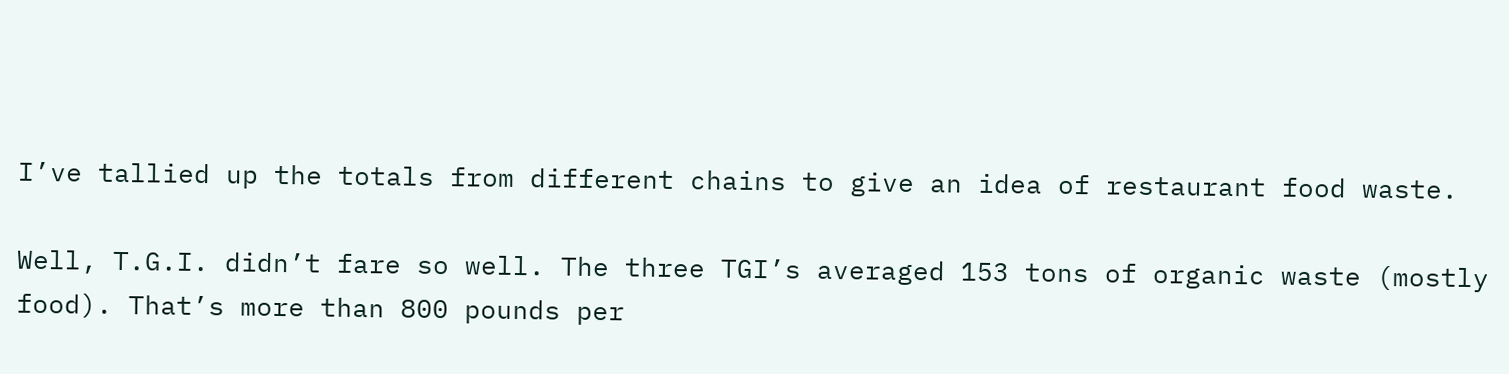I’ve tallied up the totals from different chains to give an idea of restaurant food waste.

Well, T.G.I. didn’t fare so well. The three TGI’s averaged 153 tons of organic waste (mostly food). That’s more than 800 pounds per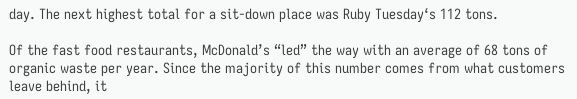day. The next highest total for a sit-down place was Ruby Tuesday‘s 112 tons.

Of the fast food restaurants, McDonald’s “led” the way with an average of 68 tons of organic waste per year. Since the majority of this number comes from what customers leave behind, it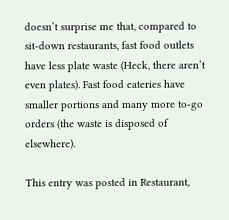doesn’t surprise me that, compared to sit-down restaurants, fast food outlets have less plate waste (Heck, there aren’t even plates). Fast food eateries have smaller portions and many more to-go orders (the waste is disposed of elsewhere).

This entry was posted in Restaurant,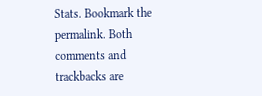Stats. Bookmark the permalink. Both comments and trackbacks are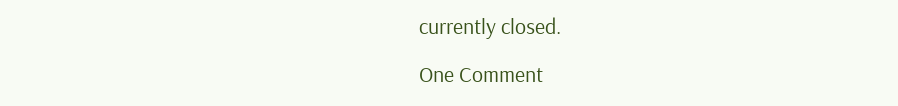currently closed.

One Comment